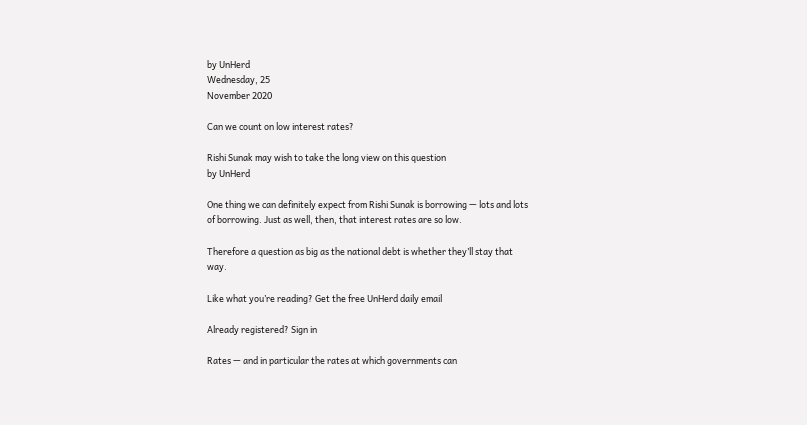by UnHerd
Wednesday, 25
November 2020

Can we count on low interest rates?

Rishi Sunak may wish to take the long view on this question
by UnHerd

One thing we can definitely expect from Rishi Sunak is borrowing — lots and lots of borrowing. Just as well, then, that interest rates are so low.

Therefore a question as big as the national debt is whether they’ll stay that way.

Like what you’re reading? Get the free UnHerd daily email

Already registered? Sign in

Rates — and in particular the rates at which governments can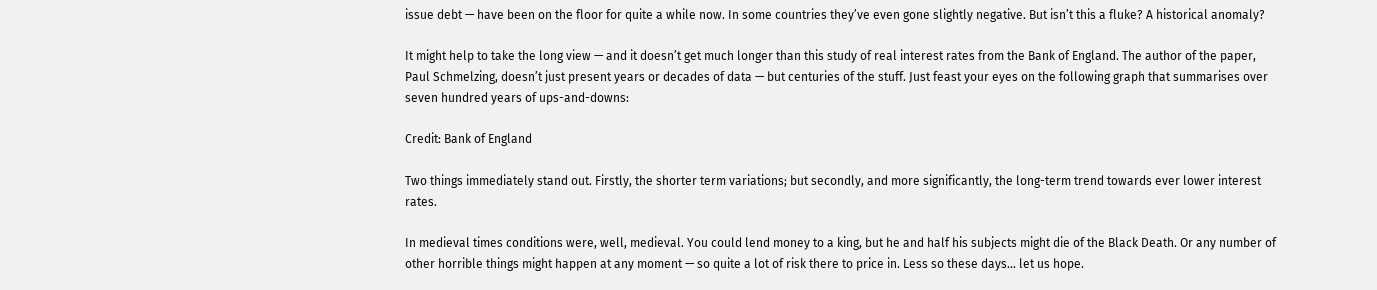issue debt — have been on the floor for quite a while now. In some countries they’ve even gone slightly negative. But isn’t this a fluke? A historical anomaly?

It might help to take the long view — and it doesn’t get much longer than this study of real interest rates from the Bank of England. The author of the paper, Paul Schmelzing, doesn’t just present years or decades of data — but centuries of the stuff. Just feast your eyes on the following graph that summarises over seven hundred years of ups-and-downs:

Credit: Bank of England

Two things immediately stand out. Firstly, the shorter term variations; but secondly, and more significantly, the long-term trend towards ever lower interest rates.

In medieval times conditions were, well, medieval. You could lend money to a king, but he and half his subjects might die of the Black Death. Or any number of other horrible things might happen at any moment — so quite a lot of risk there to price in. Less so these days… let us hope.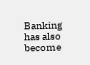Banking has also become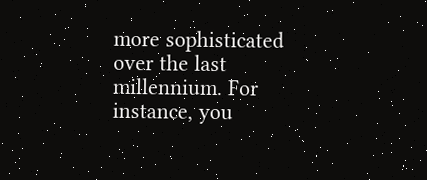more sophisticated over the last millennium. For instance, you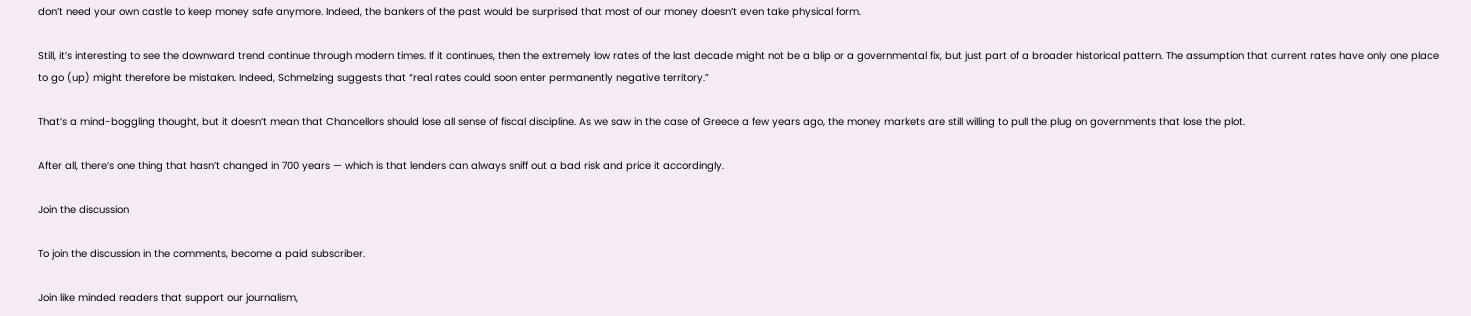don’t need your own castle to keep money safe anymore. Indeed, the bankers of the past would be surprised that most of our money doesn’t even take physical form.

Still, it’s interesting to see the downward trend continue through modern times. If it continues, then the extremely low rates of the last decade might not be a blip or a governmental fix, but just part of a broader historical pattern. The assumption that current rates have only one place to go (up) might therefore be mistaken. Indeed, Schmelzing suggests that “real rates could soon enter permanently negative territory.”

That’s a mind-boggling thought, but it doesn’t mean that Chancellors should lose all sense of fiscal discipline. As we saw in the case of Greece a few years ago, the money markets are still willing to pull the plug on governments that lose the plot.

After all, there’s one thing that hasn’t changed in 700 years — which is that lenders can always sniff out a bad risk and price it accordingly.

Join the discussion

To join the discussion in the comments, become a paid subscriber.

Join like minded readers that support our journalism,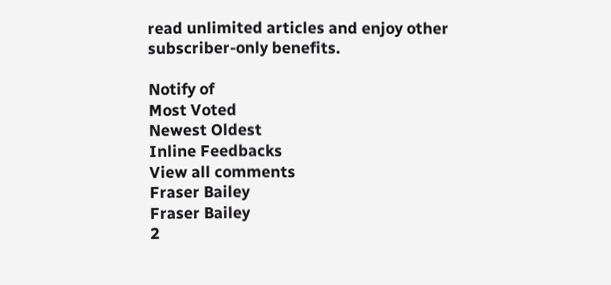read unlimited articles and enjoy other subscriber-only benefits.

Notify of
Most Voted
Newest Oldest
Inline Feedbacks
View all comments
Fraser Bailey
Fraser Bailey
2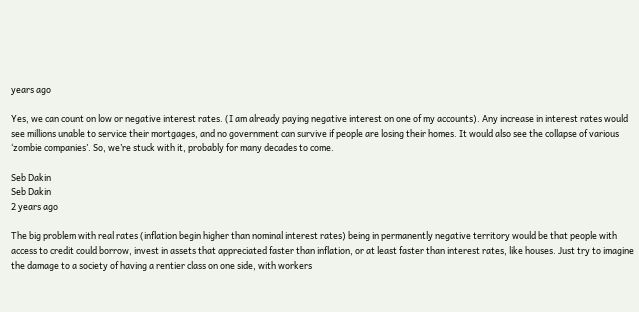years ago

Yes, we can count on low or negative interest rates. (I am already paying negative interest on one of my accounts). Any increase in interest rates would see millions unable to service their mortgages, and no government can survive if people are losing their homes. It would also see the collapse of various ‘zombie companies’. So, we’re stuck with it, probably for many decades to come.

Seb Dakin
Seb Dakin
2 years ago

The big problem with real rates (inflation begin higher than nominal interest rates) being in permanently negative territory would be that people with access to credit could borrow, invest in assets that appreciated faster than inflation, or at least faster than interest rates, like houses. Just try to imagine the damage to a society of having a rentier class on one side, with workers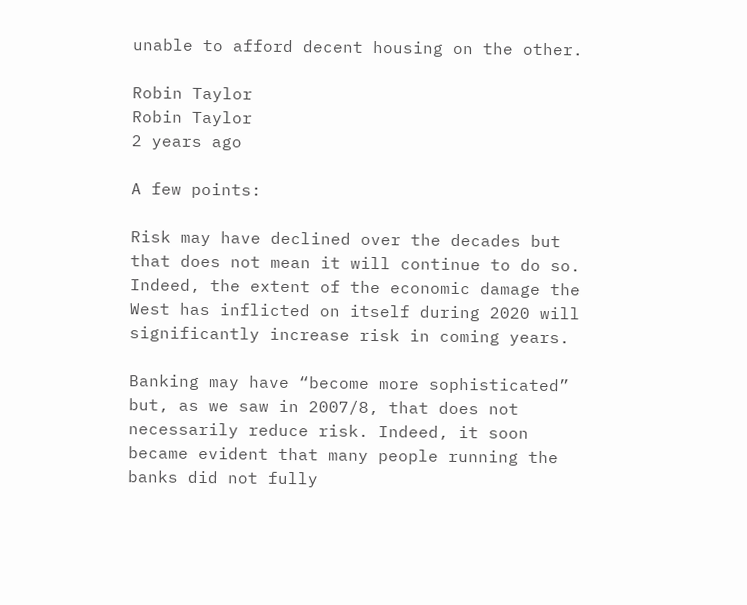unable to afford decent housing on the other.

Robin Taylor
Robin Taylor
2 years ago

A few points:

Risk may have declined over the decades but that does not mean it will continue to do so. Indeed, the extent of the economic damage the West has inflicted on itself during 2020 will significantly increase risk in coming years.

Banking may have “become more sophisticated” but, as we saw in 2007/8, that does not necessarily reduce risk. Indeed, it soon became evident that many people running the banks did not fully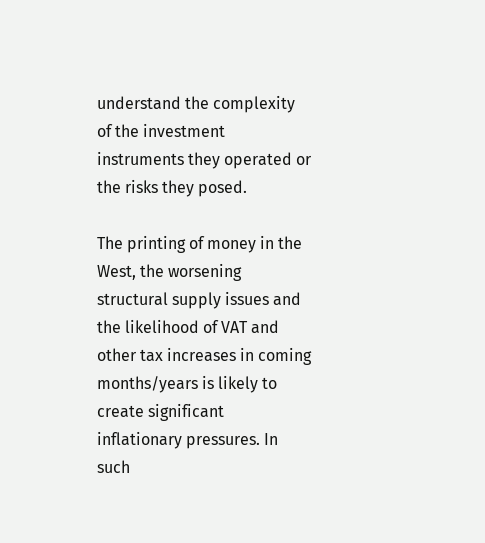understand the complexity of the investment instruments they operated or the risks they posed.

The printing of money in the West, the worsening structural supply issues and the likelihood of VAT and other tax increases in coming months/years is likely to create significant inflationary pressures. In such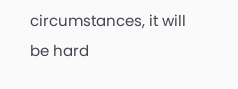circumstances, it will be hard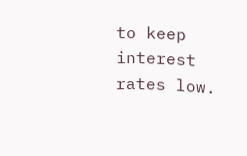to keep interest rates low.